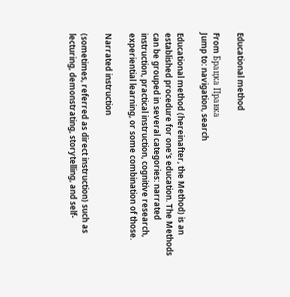Educational method

From Брацка Правка
Jump to: navigation, search

Educational method (hereinafter, the Method) is an established procedure for one's education. The Methods can be grouped in several categories: narrated instruction, practical instruction, cognitive research, experiential learning, or some combination of those.

Narrated instruction

(sometimes, referred as direct instruction) such as lecturing, demonstrating, storytelling, and self-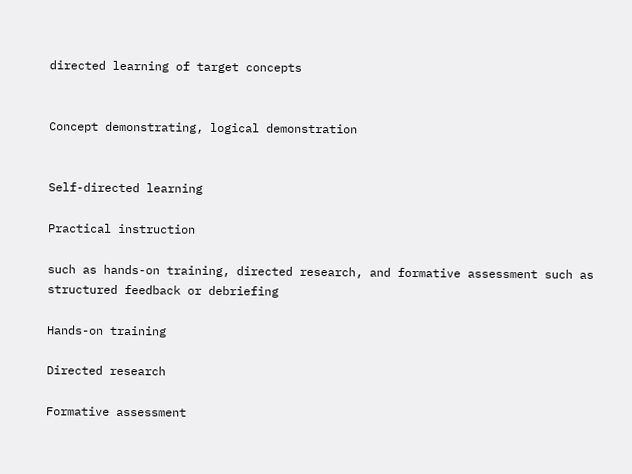directed learning of target concepts


Concept demonstrating, logical demonstration


Self-directed learning

Practical instruction

such as hands-on training, directed research, and formative assessment such as structured feedback or debriefing

Hands-on training

Directed research

Formative assessment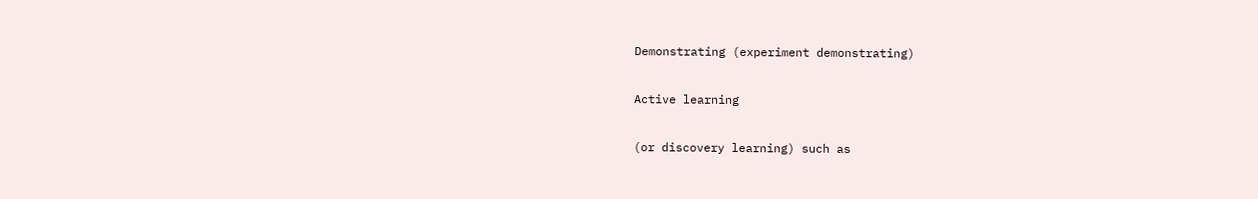Demonstrating (experiment demonstrating)

Active learning

(or discovery learning) such as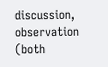discussion, observation (both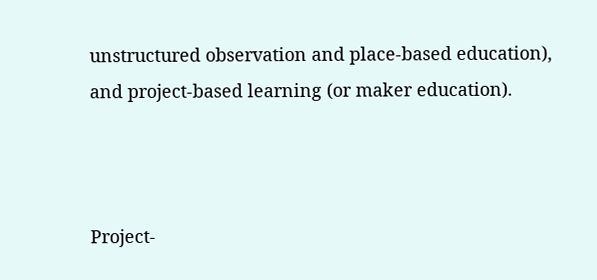unstructured observation and place-based education), and project-based learning (or maker education).



Project-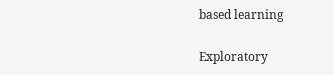based learning

Exploratory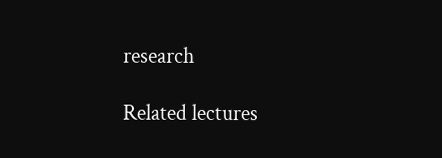research

Related lectures